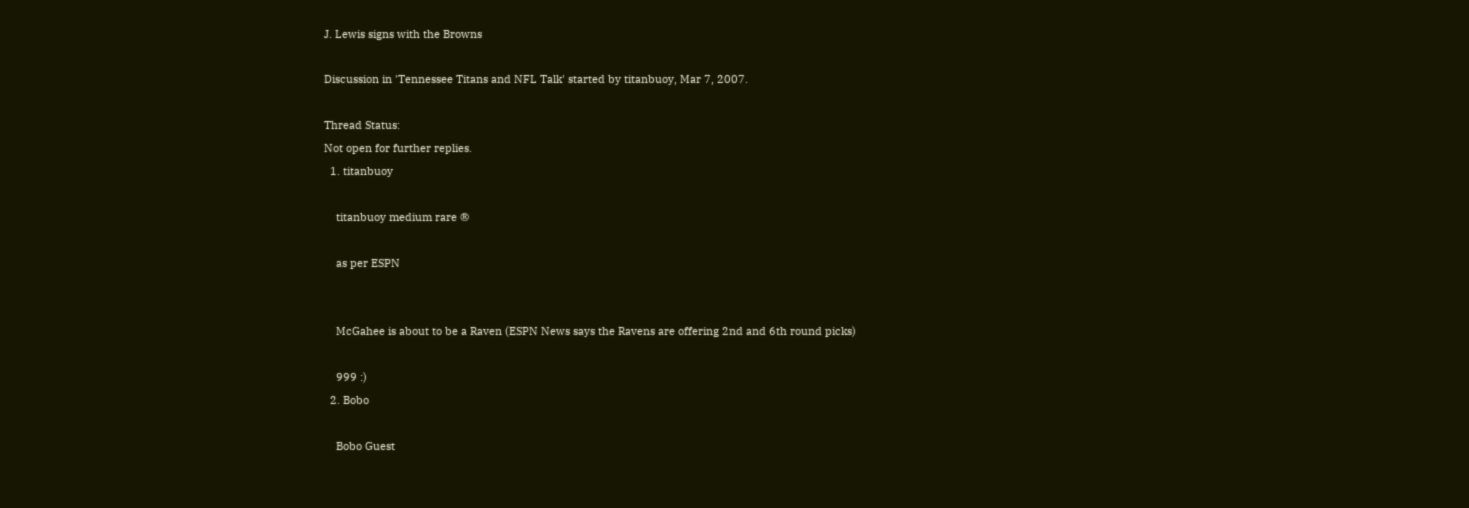J. Lewis signs with the Browns

Discussion in 'Tennessee Titans and NFL Talk' started by titanbuoy, Mar 7, 2007.

Thread Status:
Not open for further replies.
  1. titanbuoy

    titanbuoy medium rare ®

    as per ESPN


    McGahee is about to be a Raven (ESPN News says the Ravens are offering 2nd and 6th round picks)

    999 :)
  2. Bobo

    Bobo Guest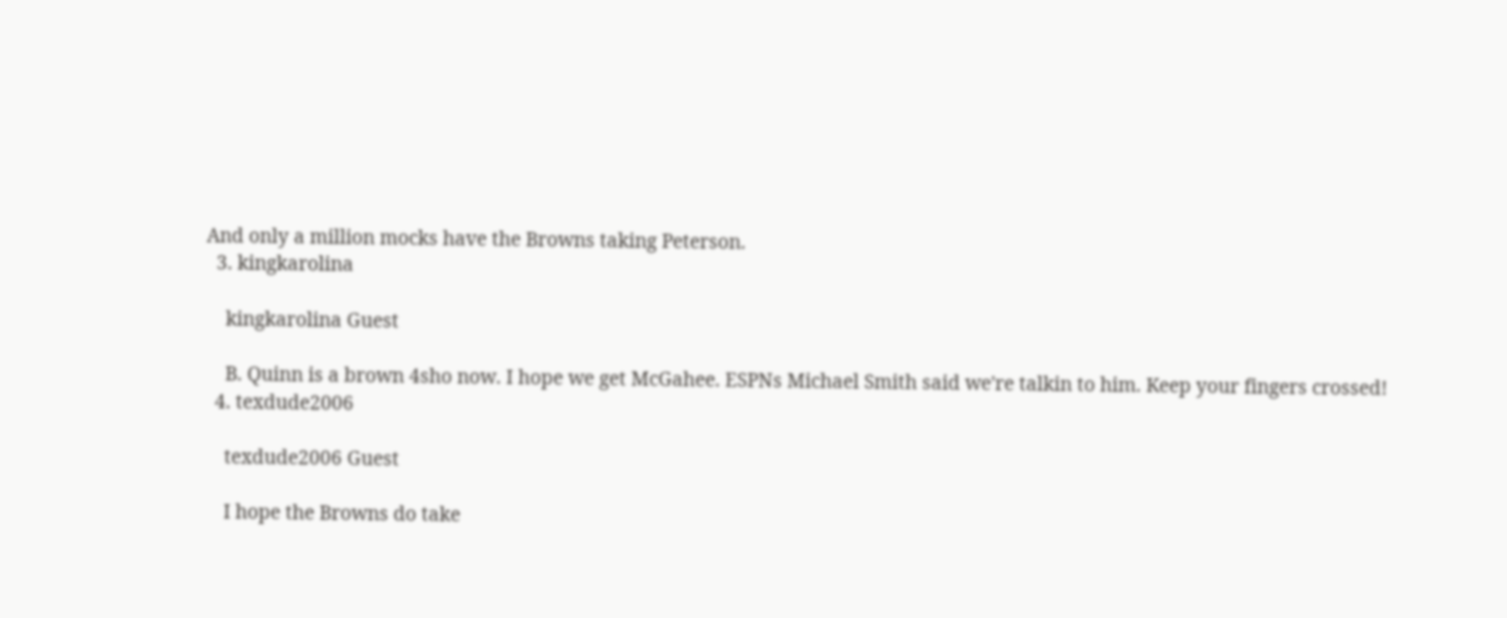And only a million mocks have the Browns taking Peterson.
  3. kingkarolina

    kingkarolina Guest

    B. Quinn is a brown 4sho now. I hope we get McGahee. ESPNs Michael Smith said we're talkin to him. Keep your fingers crossed!
  4. texdude2006

    texdude2006 Guest

    I hope the Browns do take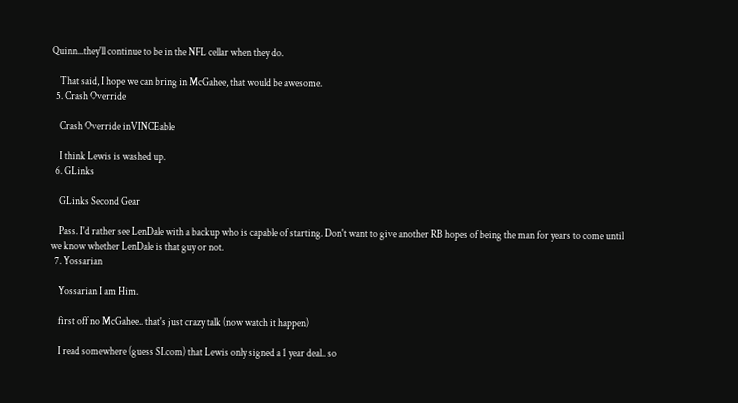Quinn...they'll continue to be in the NFL cellar when they do.

    That said, I hope we can bring in McGahee, that would be awesome.
  5. Crash Override

    Crash Override inVINCEable

    I think Lewis is washed up.
  6. GLinks

    GLinks Second Gear

    Pass. I'd rather see LenDale with a backup who is capable of starting. Don't want to give another RB hopes of being the man for years to come until we know whether LenDale is that guy or not.
  7. Yossarian

    Yossarian I am Him.

    first off no McGahee.. that's just crazy talk (now watch it happen)

    I read somewhere (guess SI.com) that Lewis only signed a 1 year deal.. so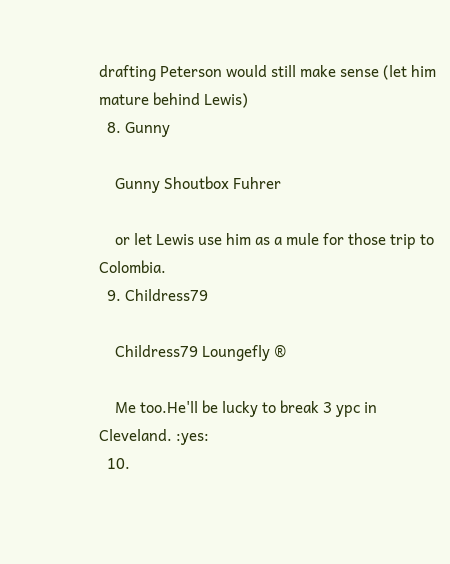drafting Peterson would still make sense (let him mature behind Lewis)
  8. Gunny

    Gunny Shoutbox Fuhrer

    or let Lewis use him as a mule for those trip to Colombia.
  9. Childress79

    Childress79 Loungefly ®

    Me too.He'll be lucky to break 3 ypc in Cleveland. :yes:
  10.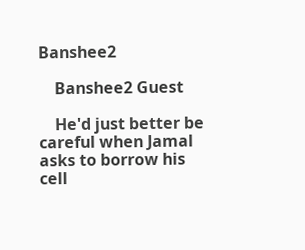Banshee2

    Banshee2 Guest

    He'd just better be careful when Jamal asks to borrow his cell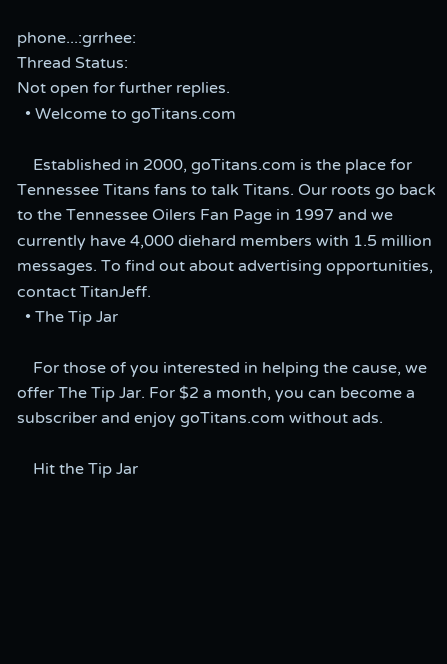phone...:grrhee:
Thread Status:
Not open for further replies.
  • Welcome to goTitans.com

    Established in 2000, goTitans.com is the place for Tennessee Titans fans to talk Titans. Our roots go back to the Tennessee Oilers Fan Page in 1997 and we currently have 4,000 diehard members with 1.5 million messages. To find out about advertising opportunities, contact TitanJeff.
  • The Tip Jar

    For those of you interested in helping the cause, we offer The Tip Jar. For $2 a month, you can become a subscriber and enjoy goTitans.com without ads.

    Hit the Tip Jar